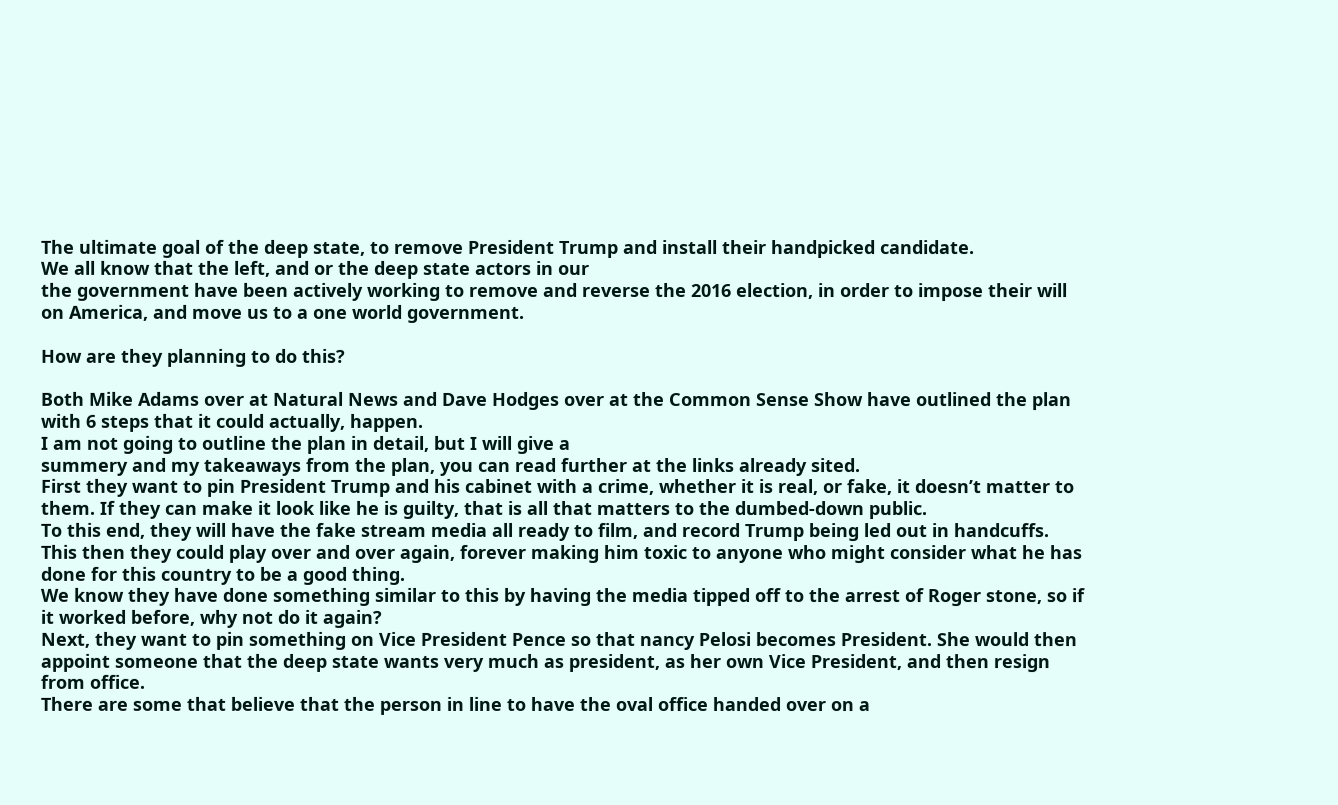The ultimate goal of the deep state, to remove President Trump and install their handpicked candidate.
We all know that the left, and or the deep state actors in our
the government have been actively working to remove and reverse the 2016 election, in order to impose their will on America, and move us to a one world government.

How are they planning to do this?

Both Mike Adams over at Natural News and Dave Hodges over at the Common Sense Show have outlined the plan with 6 steps that it could actually, happen.
I am not going to outline the plan in detail, but I will give a
summery and my takeaways from the plan, you can read further at the links already sited.
First they want to pin President Trump and his cabinet with a crime, whether it is real, or fake, it doesn’t matter to them. If they can make it look like he is guilty, that is all that matters to the dumbed-down public.
To this end, they will have the fake stream media all ready to film, and record Trump being led out in handcuffs. This then they could play over and over again, forever making him toxic to anyone who might consider what he has done for this country to be a good thing.
We know they have done something similar to this by having the media tipped off to the arrest of Roger stone, so if it worked before, why not do it again?
Next, they want to pin something on Vice President Pence so that nancy Pelosi becomes President. She would then appoint someone that the deep state wants very much as president, as her own Vice President, and then resign from office.
There are some that believe that the person in line to have the oval office handed over on a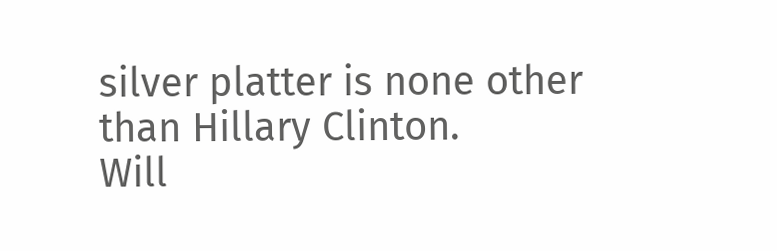silver platter is none other than Hillary Clinton.
Will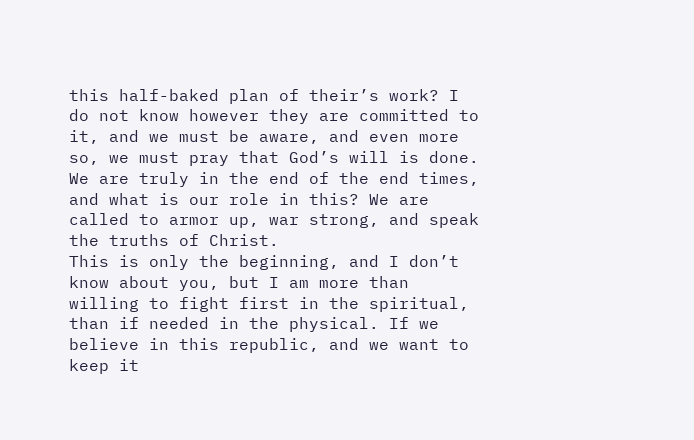this half-baked plan of their’s work? I do not know however they are committed to it, and we must be aware, and even more so, we must pray that God’s will is done.
We are truly in the end of the end times, and what is our role in this? We are called to armor up, war strong, and speak the truths of Christ.
This is only the beginning, and I don’t know about you, but I am more than willing to fight first in the spiritual, than if needed in the physical. If we believe in this republic, and we want to keep it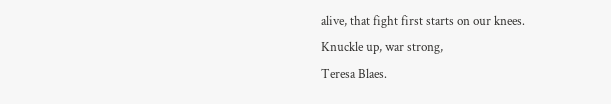alive, that fight first starts on our knees.
Knuckle up, war strong,
Teresa Blaes.